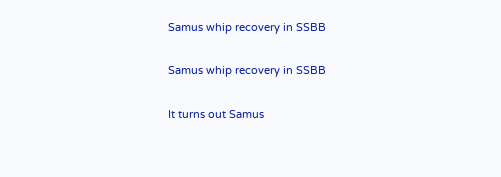Samus whip recovery in SSBB

Samus whip recovery in SSBB

It turns out Samus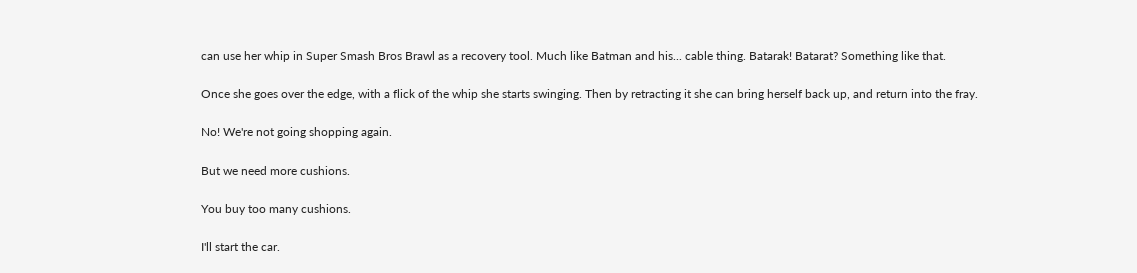can use her whip in Super Smash Bros Brawl as a recovery tool. Much like Batman and his... cable thing. Batarak! Batarat? Something like that.

Once she goes over the edge, with a flick of the whip she starts swinging. Then by retracting it she can bring herself back up, and return into the fray.

No! We're not going shopping again.

But we need more cushions.

You buy too many cushions.

I'll start the car.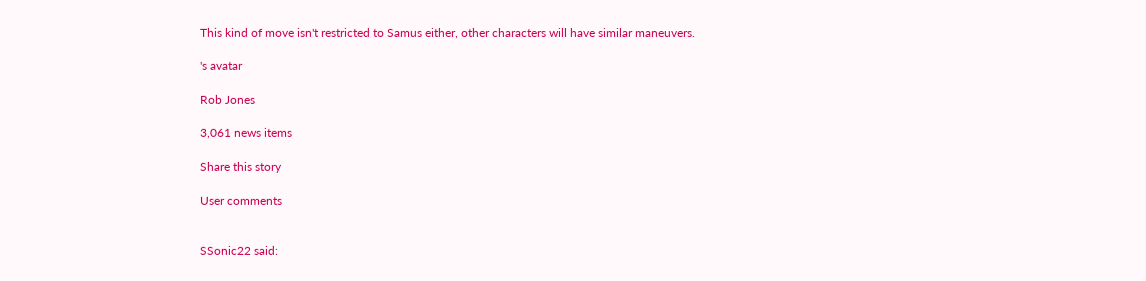This kind of move isn't restricted to Samus either, other characters will have similar maneuvers.

's avatar

Rob Jones

3,061 news items

Share this story

User comments


SSonic22 said: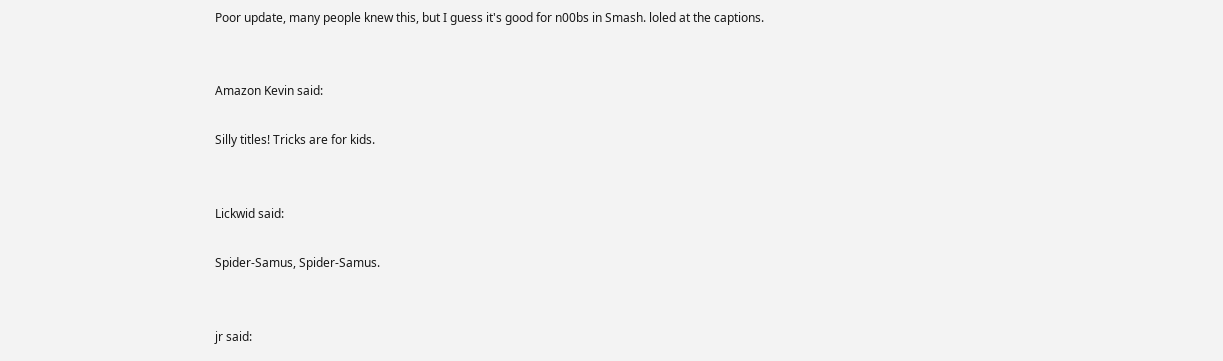Poor update, many people knew this, but I guess it's good for n00bs in Smash. loled at the captions.


Amazon Kevin said:

Silly titles! Tricks are for kids.


Lickwid said:

Spider-Samus, Spider-Samus.


jr said: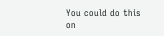You could do this on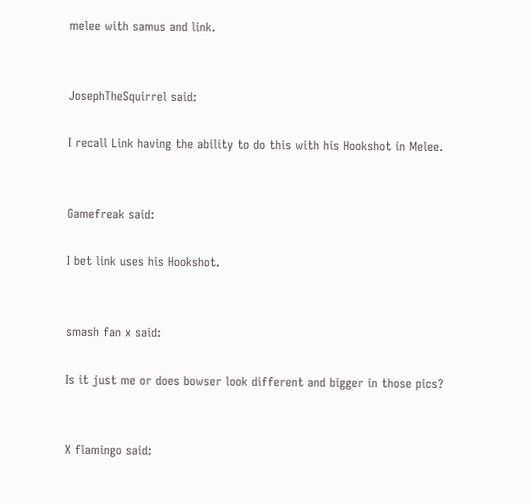melee with samus and link.


JosephTheSquirrel said:

I recall Link having the ability to do this with his Hookshot in Melee.


Gamefreak said:

I bet link uses his Hookshot.


smash fan x said:

Is it just me or does bowser look different and bigger in those pics?


X flamingo said: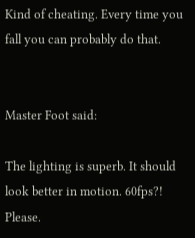Kind of cheating. Every time you fall you can probably do that.


Master Foot said:

The lighting is superb. It should look better in motion. 60fps?! Please.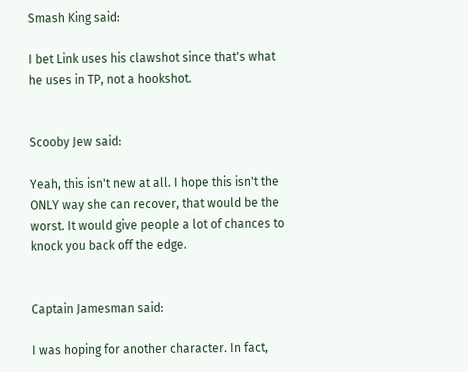Smash King said:

I bet Link uses his clawshot since that's what he uses in TP, not a hookshot.


Scooby Jew said:

Yeah, this isn't new at all. I hope this isn't the ONLY way she can recover, that would be the worst. It would give people a lot of chances to knock you back off the edge.


Captain Jamesman said:

I was hoping for another character. In fact,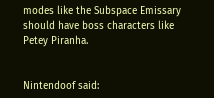modes like the Subspace Emissary should have boss characters like Petey Piranha.


Nintendoof said: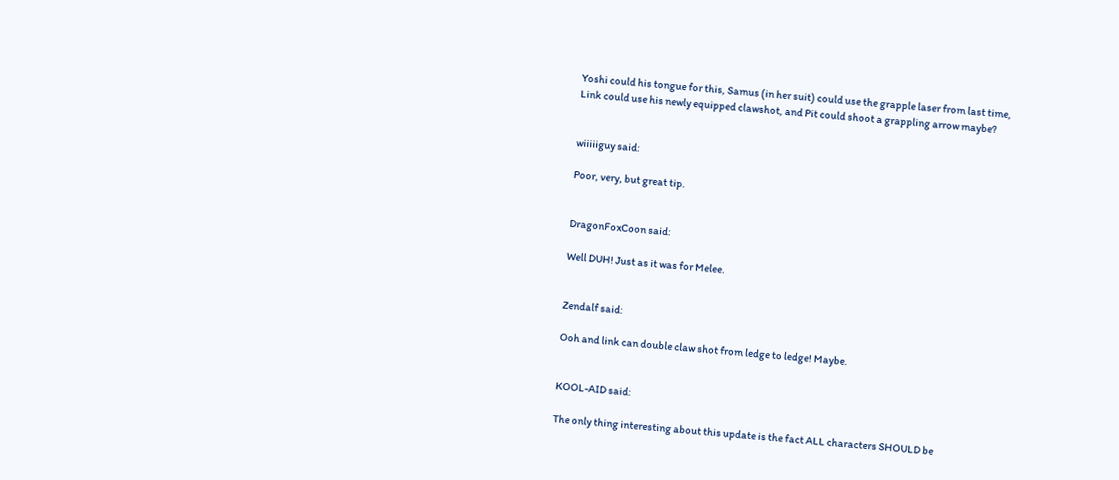Yoshi could his tongue for this, Samus (in her suit) could use the grapple laser from last time, Link could use his newly equipped clawshot, and Pit could shoot a grappling arrow maybe?


wiiiiiguy said:

Poor, very, but great tip.


DragonFoxCoon said:

Well DUH! Just as it was for Melee.


Zendalf said:

Ooh and link can double claw shot from ledge to ledge! Maybe.


KOOL-AID said:

The only thing interesting about this update is the fact ALL characters SHOULD be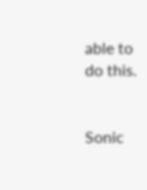able to do this.


Sonic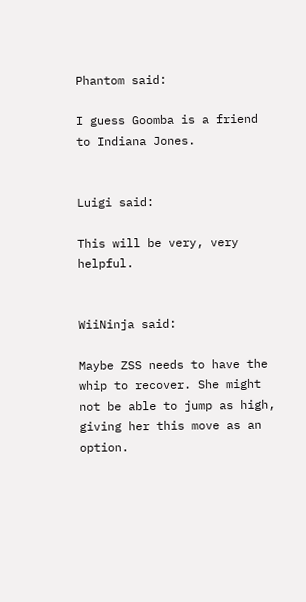Phantom said:

I guess Goomba is a friend to Indiana Jones.


Luigi said:

This will be very, very helpful.


WiiNinja said:

Maybe ZSS needs to have the whip to recover. She might not be able to jump as high, giving her this move as an option.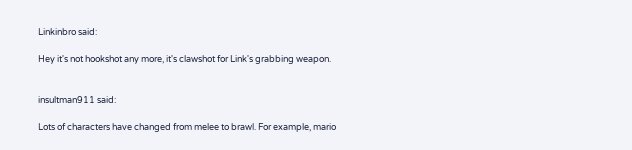Linkinbro said:

Hey it's not hookshot any more, it's clawshot for Link's grabbing weapon.


insultman911 said:

Lots of characters have changed from melee to brawl. For example, mario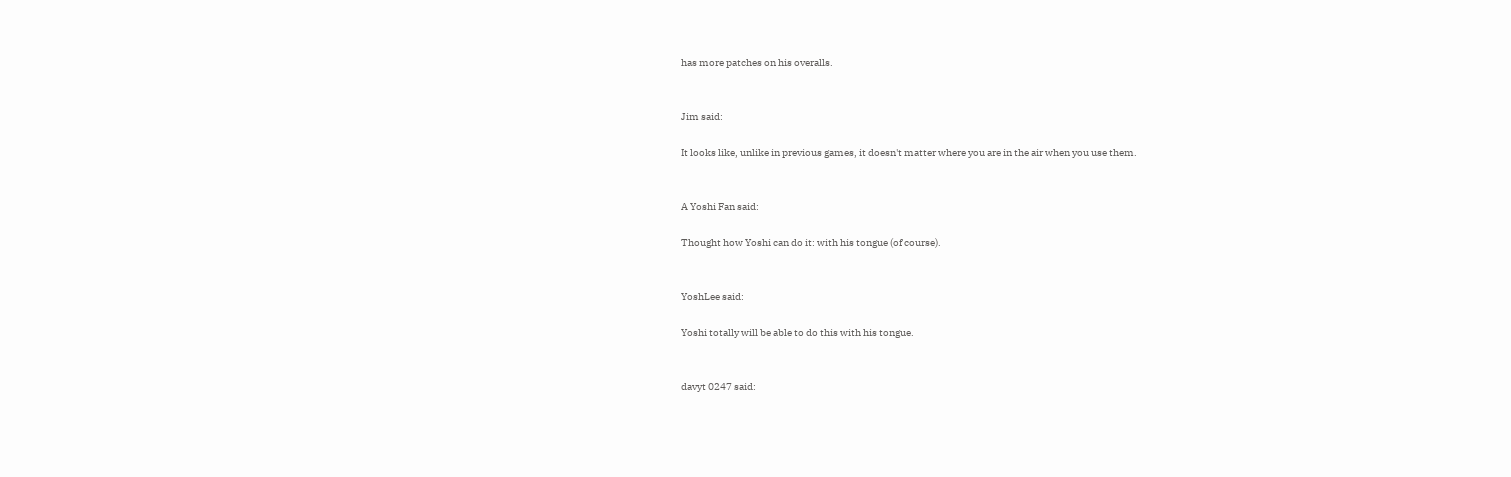has more patches on his overalls.


Jim said:

It looks like, unlike in previous games, it doesn't matter where you are in the air when you use them.


A Yoshi Fan said:

Thought how Yoshi can do it: with his tongue (of course).


YoshLee said:

Yoshi totally will be able to do this with his tongue.


davyt 0247 said: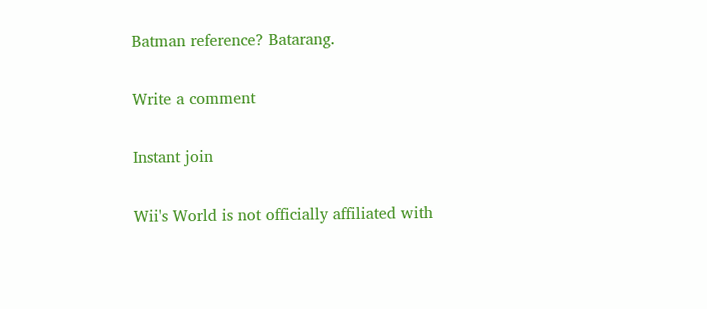Batman reference? Batarang.

Write a comment

Instant join

Wii's World is not officially affiliated with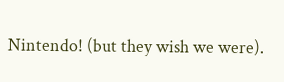Nintendo! (but they wish we were).